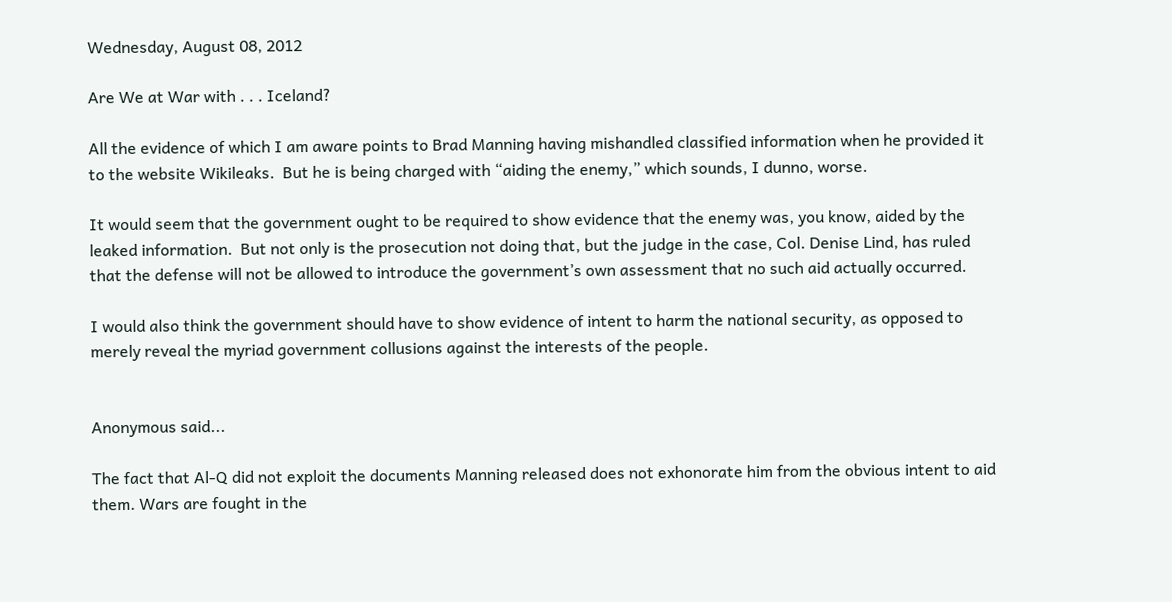Wednesday, August 08, 2012

Are We at War with . . . Iceland?

All the evidence of which I am aware points to Brad Manning having mishandled classified information when he provided it to the website Wikileaks.  But he is being charged with “aiding the enemy,” which sounds, I dunno, worse.

It would seem that the government ought to be required to show evidence that the enemy was, you know, aided by the leaked information.  But not only is the prosecution not doing that, but the judge in the case, Col. Denise Lind, has ruled that the defense will not be allowed to introduce the government’s own assessment that no such aid actually occurred.

I would also think the government should have to show evidence of intent to harm the national security, as opposed to merely reveal the myriad government collusions against the interests of the people.


Anonymous said...

The fact that Al-Q did not exploit the documents Manning released does not exhonorate him from the obvious intent to aid them. Wars are fought in the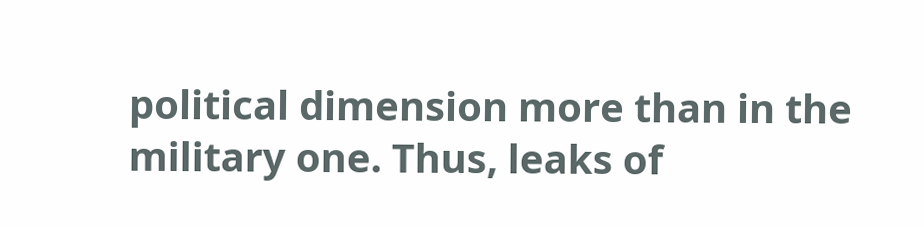political dimension more than in the military one. Thus, leaks of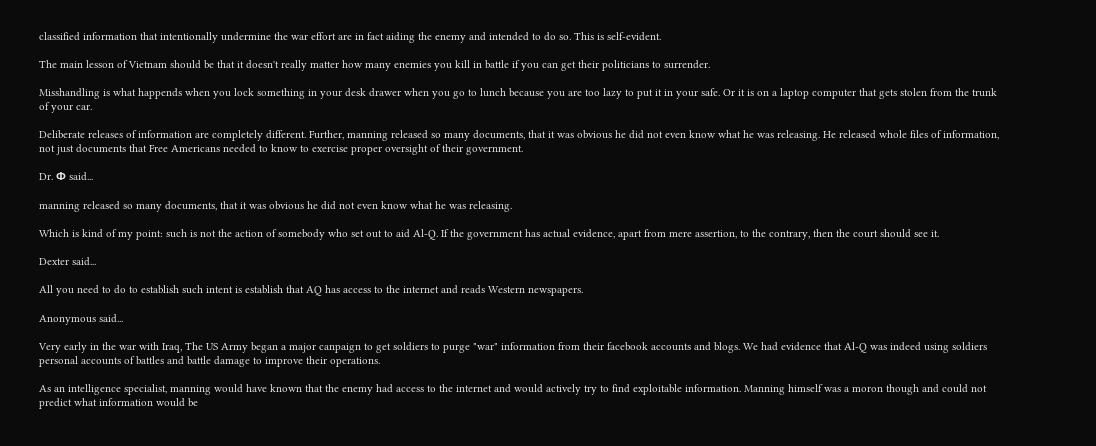classified information that intentionally undermine the war effort are in fact aiding the enemy and intended to do so. This is self-evident.

The main lesson of Vietnam should be that it doesn't really matter how many enemies you kill in battle if you can get their politicians to surrender.

Misshandling is what happends when you lock something in your desk drawer when you go to lunch because you are too lazy to put it in your safe. Or it is on a laptop computer that gets stolen from the trunk of your car.

Deliberate releases of information are completely different. Further, manning released so many documents, that it was obvious he did not even know what he was releasing. He released whole files of information, not just documents that Free Americans needed to know to exercise proper oversight of their government.

Dr. Φ said...

manning released so many documents, that it was obvious he did not even know what he was releasing.

Which is kind of my point: such is not the action of somebody who set out to aid Al-Q. If the government has actual evidence, apart from mere assertion, to the contrary, then the court should see it.

Dexter said...

All you need to do to establish such intent is establish that AQ has access to the internet and reads Western newspapers.

Anonymous said...

Very early in the war with Iraq, The US Army began a major canpaign to get soldiers to purge "war" information from their facebook accounts and blogs. We had evidence that Al-Q was indeed using soldiers personal accounts of battles and battle damage to improve their operations.

As an intelligence specialist, manning would have known that the enemy had access to the internet and would actively try to find exploitable information. Manning himself was a moron though and could not predict what information would be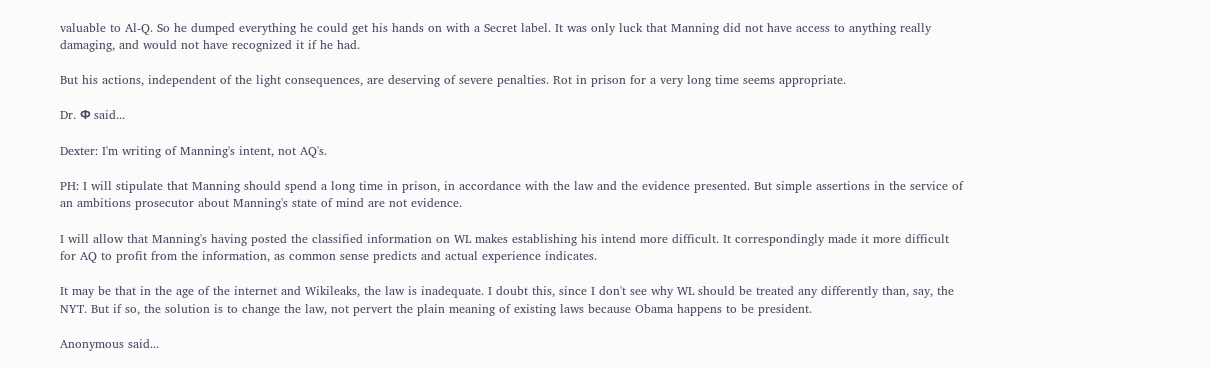valuable to Al-Q. So he dumped everything he could get his hands on with a Secret label. It was only luck that Manning did not have access to anything really damaging, and would not have recognized it if he had.

But his actions, independent of the light consequences, are deserving of severe penalties. Rot in prison for a very long time seems appropriate.

Dr. Φ said...

Dexter: I'm writing of Manning's intent, not AQ's.

PH: I will stipulate that Manning should spend a long time in prison, in accordance with the law and the evidence presented. But simple assertions in the service of an ambitions prosecutor about Manning's state of mind are not evidence.

I will allow that Manning's having posted the classified information on WL makes establishing his intend more difficult. It correspondingly made it more difficult for AQ to profit from the information, as common sense predicts and actual experience indicates.

It may be that in the age of the internet and Wikileaks, the law is inadequate. I doubt this, since I don't see why WL should be treated any differently than, say, the NYT. But if so, the solution is to change the law, not pervert the plain meaning of existing laws because Obama happens to be president.

Anonymous said...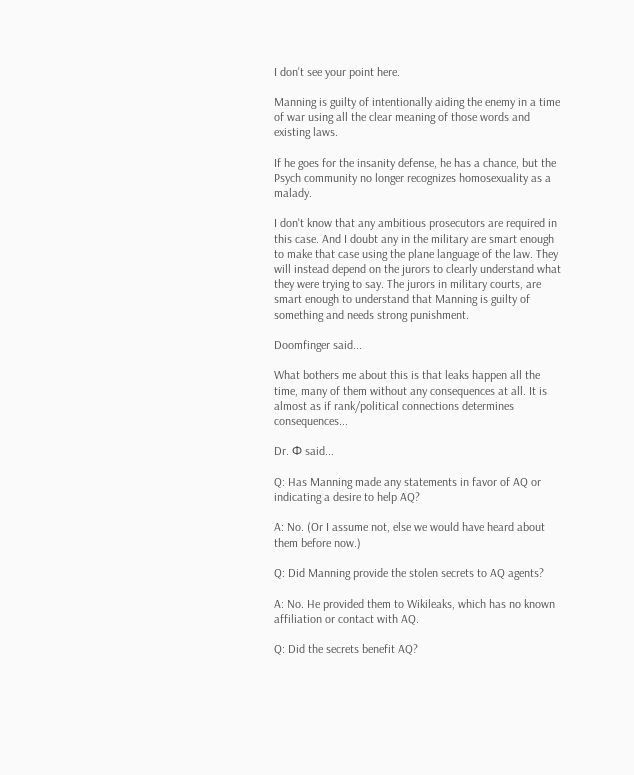I don't see your point here.

Manning is guilty of intentionally aiding the enemy in a time of war using all the clear meaning of those words and existing laws.

If he goes for the insanity defense, he has a chance, but the Psych community no longer recognizes homosexuality as a malady.

I don't know that any ambitious prosecutors are required in this case. And I doubt any in the military are smart enough to make that case using the plane language of the law. They will instead depend on the jurors to clearly understand what they were trying to say. The jurors in military courts, are smart enough to understand that Manning is guilty of something and needs strong punishment.

Doomfinger said...

What bothers me about this is that leaks happen all the time, many of them without any consequences at all. It is almost as if rank/political connections determines consequences...

Dr. Φ said...

Q: Has Manning made any statements in favor of AQ or indicating a desire to help AQ?

A: No. (Or I assume not, else we would have heard about them before now.)

Q: Did Manning provide the stolen secrets to AQ agents?

A: No. He provided them to Wikileaks, which has no known affiliation or contact with AQ.

Q: Did the secrets benefit AQ?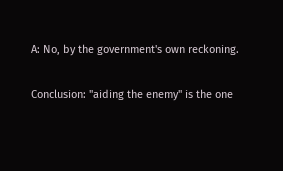A: No, by the government's own reckoning.

Conclusion: "aiding the enemy" is the one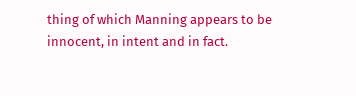thing of which Manning appears to be innocent, in intent and in fact.